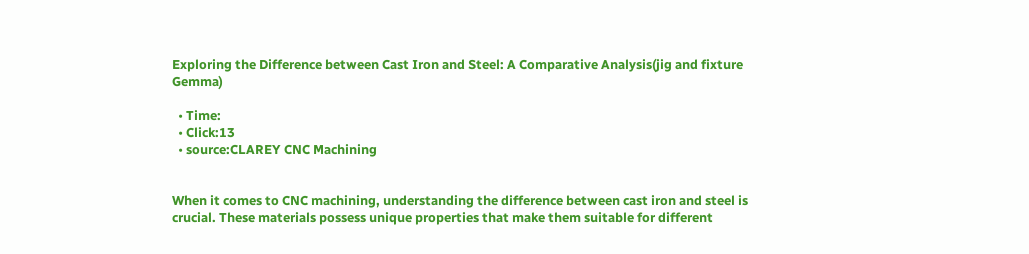Exploring the Difference between Cast Iron and Steel: A Comparative Analysis(jig and fixture Gemma)

  • Time:
  • Click:13
  • source:CLAREY CNC Machining


When it comes to CNC machining, understanding the difference between cast iron and steel is crucial. These materials possess unique properties that make them suitable for different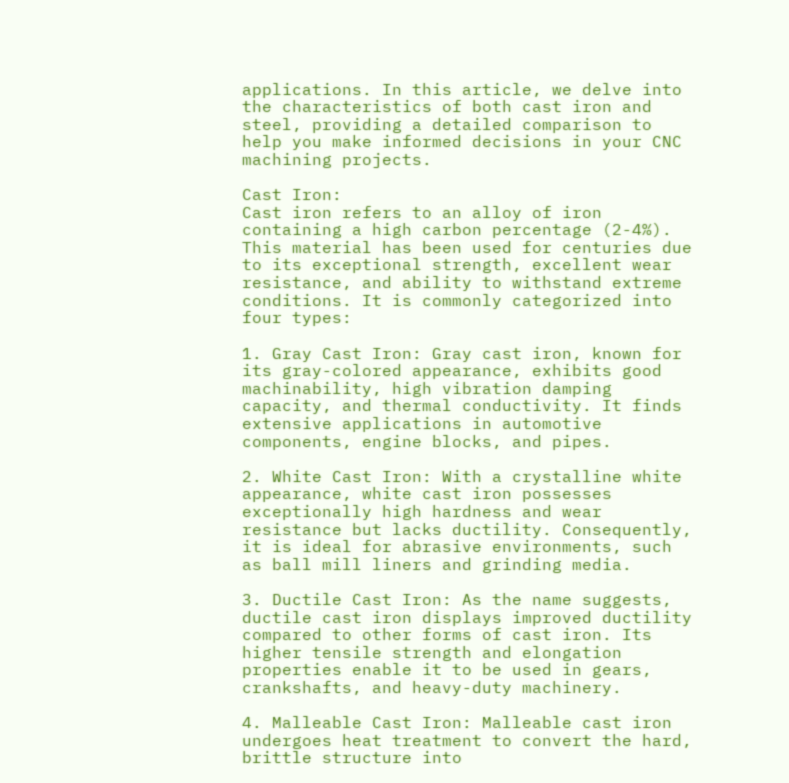applications. In this article, we delve into the characteristics of both cast iron and steel, providing a detailed comparison to help you make informed decisions in your CNC machining projects.

Cast Iron:
Cast iron refers to an alloy of iron containing a high carbon percentage (2-4%). This material has been used for centuries due to its exceptional strength, excellent wear resistance, and ability to withstand extreme conditions. It is commonly categorized into four types:

1. Gray Cast Iron: Gray cast iron, known for its gray-colored appearance, exhibits good machinability, high vibration damping capacity, and thermal conductivity. It finds extensive applications in automotive components, engine blocks, and pipes.

2. White Cast Iron: With a crystalline white appearance, white cast iron possesses exceptionally high hardness and wear resistance but lacks ductility. Consequently, it is ideal for abrasive environments, such as ball mill liners and grinding media.

3. Ductile Cast Iron: As the name suggests, ductile cast iron displays improved ductility compared to other forms of cast iron. Its higher tensile strength and elongation properties enable it to be used in gears, crankshafts, and heavy-duty machinery.

4. Malleable Cast Iron: Malleable cast iron undergoes heat treatment to convert the hard, brittle structure into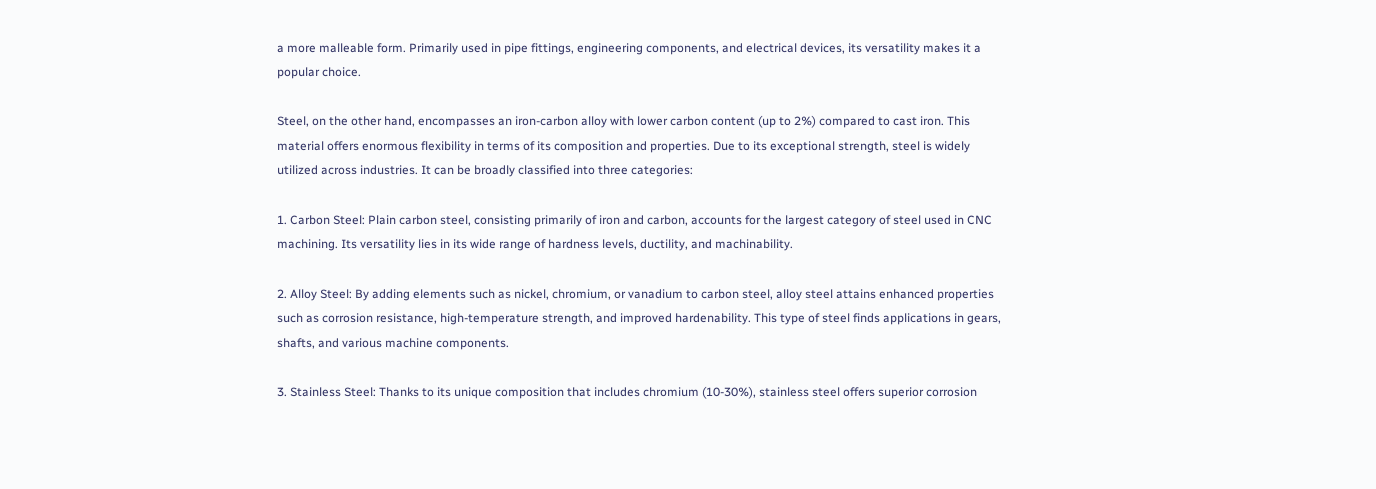a more malleable form. Primarily used in pipe fittings, engineering components, and electrical devices, its versatility makes it a popular choice.

Steel, on the other hand, encompasses an iron-carbon alloy with lower carbon content (up to 2%) compared to cast iron. This material offers enormous flexibility in terms of its composition and properties. Due to its exceptional strength, steel is widely utilized across industries. It can be broadly classified into three categories:

1. Carbon Steel: Plain carbon steel, consisting primarily of iron and carbon, accounts for the largest category of steel used in CNC machining. Its versatility lies in its wide range of hardness levels, ductility, and machinability.

2. Alloy Steel: By adding elements such as nickel, chromium, or vanadium to carbon steel, alloy steel attains enhanced properties such as corrosion resistance, high-temperature strength, and improved hardenability. This type of steel finds applications in gears, shafts, and various machine components.

3. Stainless Steel: Thanks to its unique composition that includes chromium (10-30%), stainless steel offers superior corrosion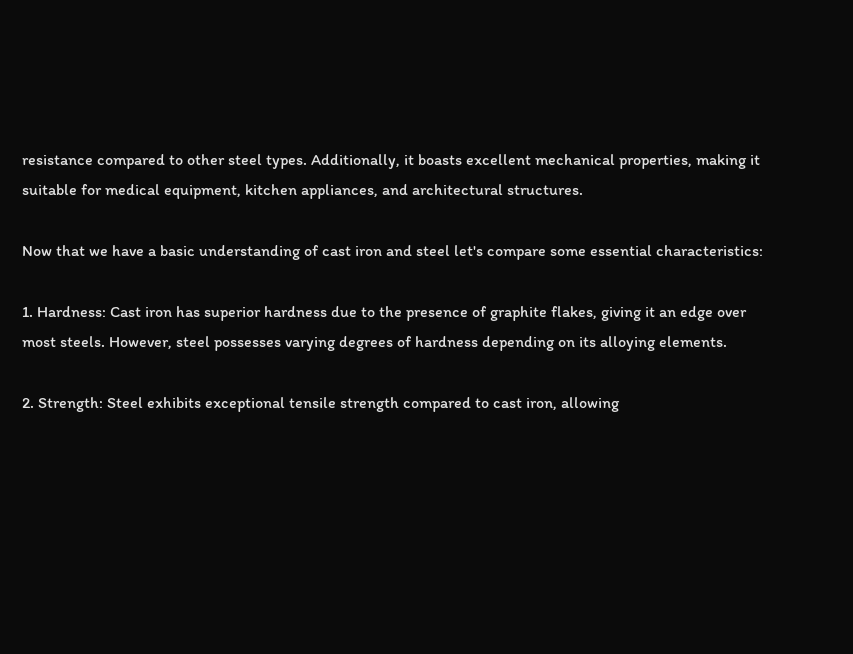resistance compared to other steel types. Additionally, it boasts excellent mechanical properties, making it suitable for medical equipment, kitchen appliances, and architectural structures.

Now that we have a basic understanding of cast iron and steel let's compare some essential characteristics:

1. Hardness: Cast iron has superior hardness due to the presence of graphite flakes, giving it an edge over most steels. However, steel possesses varying degrees of hardness depending on its alloying elements.

2. Strength: Steel exhibits exceptional tensile strength compared to cast iron, allowing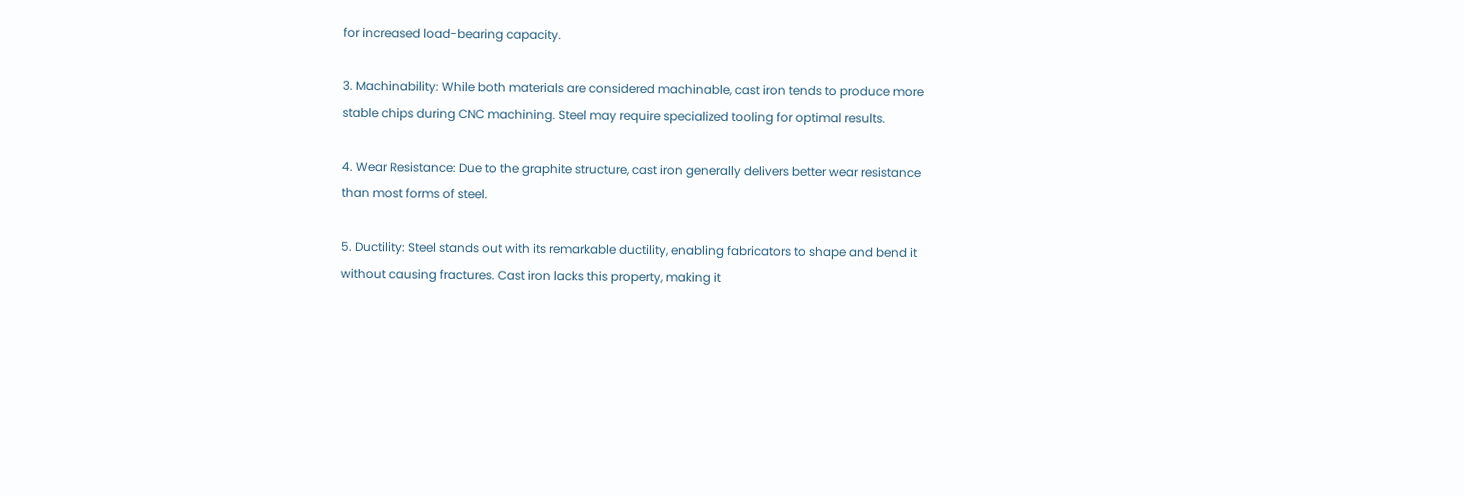for increased load-bearing capacity.

3. Machinability: While both materials are considered machinable, cast iron tends to produce more stable chips during CNC machining. Steel may require specialized tooling for optimal results.

4. Wear Resistance: Due to the graphite structure, cast iron generally delivers better wear resistance than most forms of steel.

5. Ductility: Steel stands out with its remarkable ductility, enabling fabricators to shape and bend it without causing fractures. Cast iron lacks this property, making it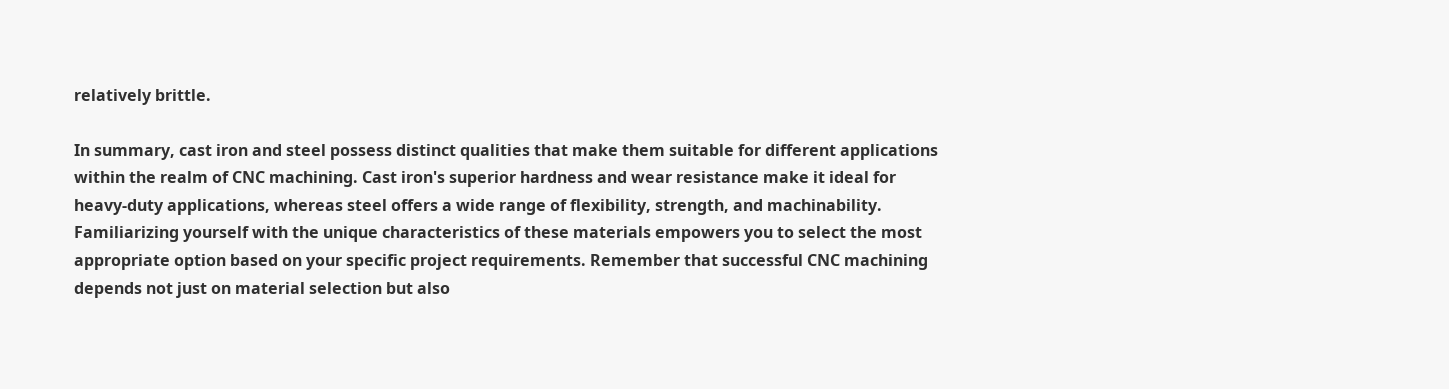relatively brittle.

In summary, cast iron and steel possess distinct qualities that make them suitable for different applications within the realm of CNC machining. Cast iron's superior hardness and wear resistance make it ideal for heavy-duty applications, whereas steel offers a wide range of flexibility, strength, and machinability. Familiarizing yourself with the unique characteristics of these materials empowers you to select the most appropriate option based on your specific project requirements. Remember that successful CNC machining depends not just on material selection but also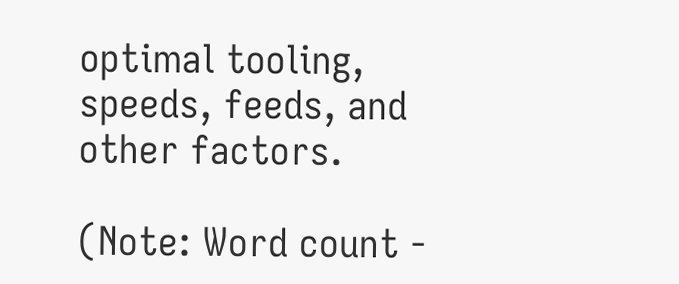optimal tooling, speeds, feeds, and other factors.

(Note: Word count -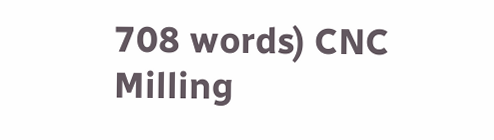708 words) CNC Milling